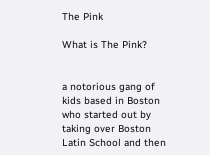The Pink

What is The Pink?


a notorious gang of kids based in Boston who started out by taking over Boston Latin School and then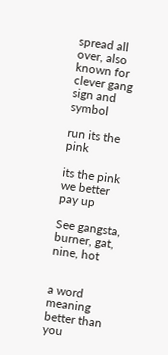spread all over, also known for clever gang sign and symbol

run its the pink

its the pink we better pay up

See gangsta, burner, gat, nine, hot


a word meaning better than you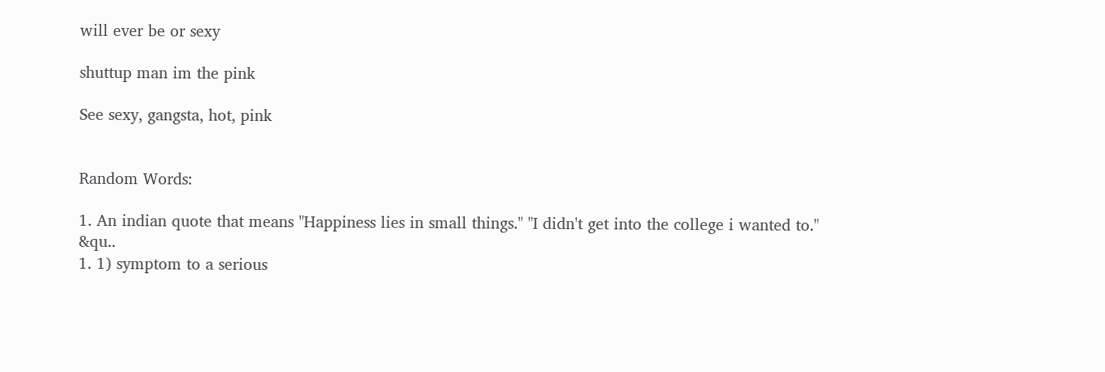will ever be or sexy

shuttup man im the pink

See sexy, gangsta, hot, pink


Random Words:

1. An indian quote that means "Happiness lies in small things." "I didn't get into the college i wanted to." &qu..
1. 1) symptom to a serious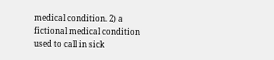medical condition. 2) a fictional medical condition used to call in sick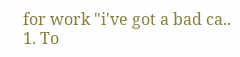for work "i've got a bad ca..
1. To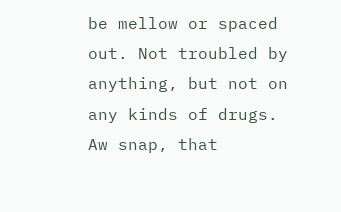be mellow or spaced out. Not troubled by anything, but not on any kinds of drugs. Aw snap, that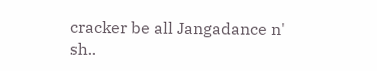cracker be all Jangadance n' sh..